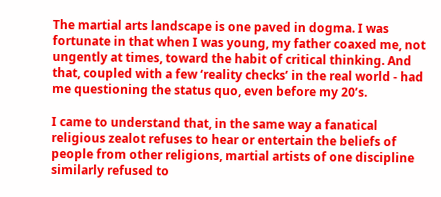The martial arts landscape is one paved in dogma. I was fortunate in that when I was young, my father coaxed me, not ungently at times, toward the habit of critical thinking. And that, coupled with a few ‘reality checks’ in the real world - had me questioning the status quo, even before my 20’s.

I came to understand that, in the same way a fanatical religious zealot refuses to hear or entertain the beliefs of people from other religions, martial artists of one discipline similarly refused to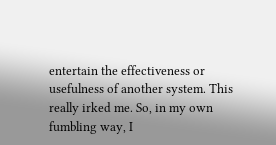entertain the effectiveness or usefulness of another system. This really irked me. So, in my own fumbling way, I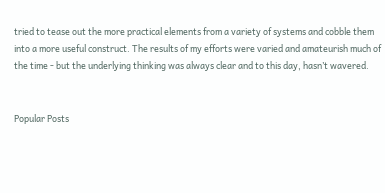tried to tease out the more practical elements from a variety of systems and cobble them into a more useful construct. The results of my efforts were varied and amateurish much of the time - but the underlying thinking was always clear and to this day, hasn’t wavered.


Popular Posts